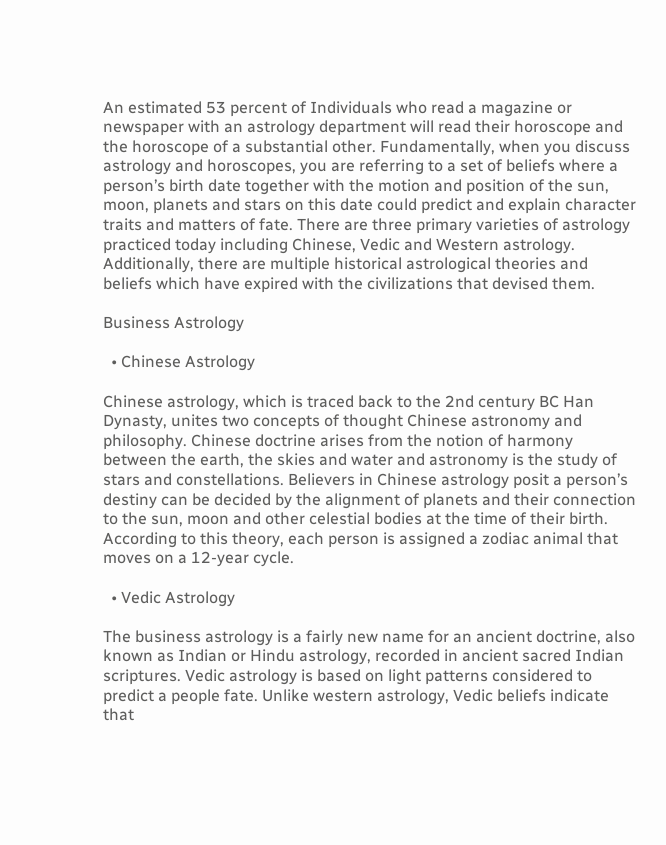An estimated 53 percent of Individuals who read a magazine or newspaper with an astrology department will read their horoscope and the horoscope of a substantial other. Fundamentally, when you discuss astrology and horoscopes, you are referring to a set of beliefs where a person’s birth date together with the motion and position of the sun, moon, planets and stars on this date could predict and explain character traits and matters of fate. There are three primary varieties of astrology practiced today including Chinese, Vedic and Western astrology. Additionally, there are multiple historical astrological theories and beliefs which have expired with the civilizations that devised them.

Business Astrology

  • Chinese Astrology

Chinese astrology, which is traced back to the 2nd century BC Han Dynasty, unites two concepts of thought Chinese astronomy and philosophy. Chinese doctrine arises from the notion of harmony between the earth, the skies and water and astronomy is the study of stars and constellations. Believers in Chinese astrology posit a person’s destiny can be decided by the alignment of planets and their connection to the sun, moon and other celestial bodies at the time of their birth. According to this theory, each person is assigned a zodiac animal that moves on a 12-year cycle.

  • Vedic Astrology

The business astrology is a fairly new name for an ancient doctrine, also known as Indian or Hindu astrology, recorded in ancient sacred Indian scriptures. Vedic astrology is based on light patterns considered to predict a people fate. Unlike western astrology, Vedic beliefs indicate that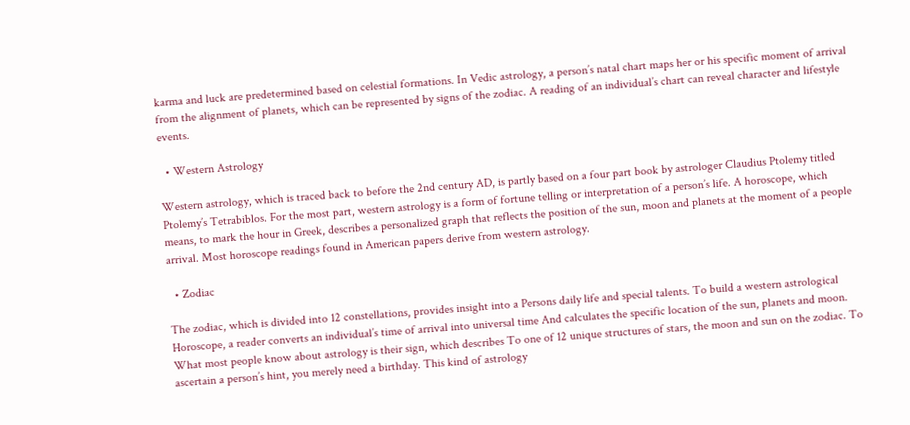karma and luck are predetermined based on celestial formations. In Vedic astrology, a person’s natal chart maps her or his specific moment of arrival from the alignment of planets, which can be represented by signs of the zodiac. A reading of an individual’s chart can reveal character and lifestyle events.

  • Western Astrology

Western astrology, which is traced back to before the 2nd century AD, is partly based on a four part book by astrologer Claudius Ptolemy titled Ptolemy’s Tetrabiblos. For the most part, western astrology is a form of fortune telling or interpretation of a person’s life. A horoscope, which means, to mark the hour in Greek, describes a personalized graph that reflects the position of the sun, moon and planets at the moment of a people arrival. Most horoscope readings found in American papers derive from western astrology.

  • Zodiac

The zodiac, which is divided into 12 constellations, provides insight into a Persons daily life and special talents. To build a western astrological Horoscope, a reader converts an individual’s time of arrival into universal time And calculates the specific location of the sun, planets and moon. What most people know about astrology is their sign, which describes To one of 12 unique structures of stars, the moon and sun on the zodiac. To ascertain a person’s hint, you merely need a birthday. This kind of astrology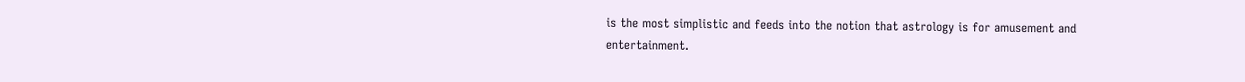is the most simplistic and feeds into the notion that astrology is for amusement and entertainment.